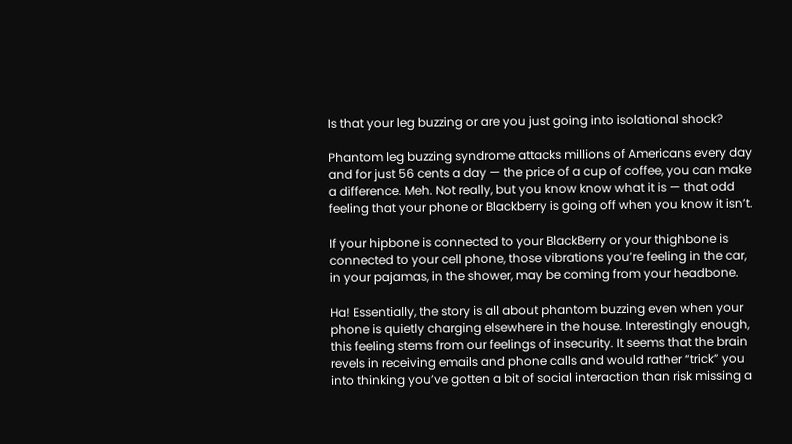Is that your leg buzzing or are you just going into isolational shock?

Phantom leg buzzing syndrome attacks millions of Americans every day and for just 56 cents a day — the price of a cup of coffee, you can make a difference. Meh. Not really, but you know know what it is — that odd feeling that your phone or Blackberry is going off when you know it isn’t.

If your hipbone is connected to your BlackBerry or your thighbone is connected to your cell phone, those vibrations you’re feeling in the car, in your pajamas, in the shower, may be coming from your headbone.

Ha! Essentially, the story is all about phantom buzzing even when your phone is quietly charging elsewhere in the house. Interestingly enough, this feeling stems from our feelings of insecurity. It seems that the brain revels in receiving emails and phone calls and would rather “trick” you into thinking you’ve gotten a bit of social interaction than risk missing a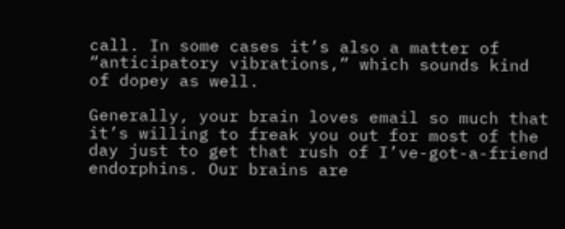call. In some cases it’s also a matter of “anticipatory vibrations,” which sounds kind of dopey as well.

Generally, your brain loves email so much that it’s willing to freak you out for most of the day just to get that rush of I’ve-got-a-friend endorphins. Our brains are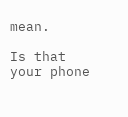mean.

Is that your phone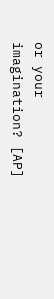or your imagination? [AP]